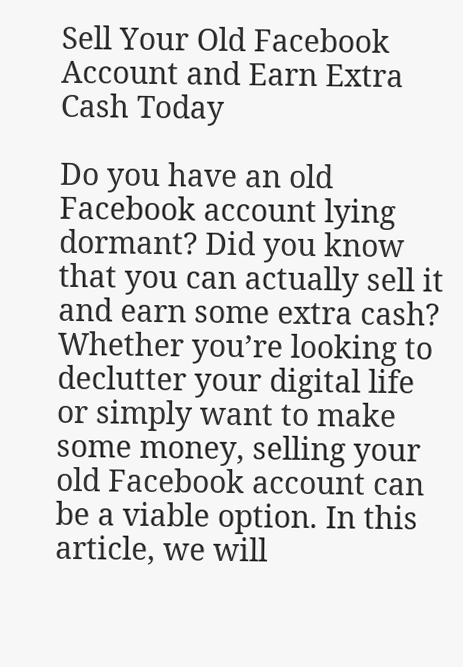Sell Your Old Facebook Account and Earn Extra Cash Today

Do you have an old Facebook account lying dormant? Did you know that you can actually sell it and earn some extra cash? Whether you’re looking to declutter your digital life or simply want to make some money, selling your old Facebook account can be a viable option. In this article, we will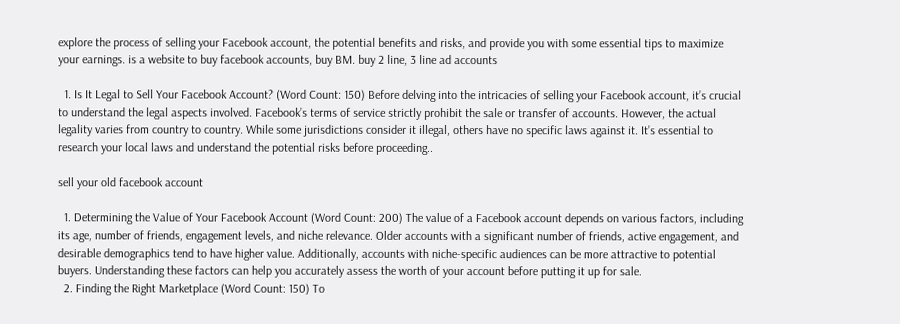explore the process of selling your Facebook account, the potential benefits and risks, and provide you with some essential tips to maximize your earnings. is a website to buy facebook accounts, buy BM. buy 2 line, 3 line ad accounts

  1. Is It Legal to Sell Your Facebook Account? (Word Count: 150) Before delving into the intricacies of selling your Facebook account, it’s crucial to understand the legal aspects involved. Facebook’s terms of service strictly prohibit the sale or transfer of accounts. However, the actual legality varies from country to country. While some jurisdictions consider it illegal, others have no specific laws against it. It’s essential to research your local laws and understand the potential risks before proceeding..

sell your old facebook account

  1. Determining the Value of Your Facebook Account (Word Count: 200) The value of a Facebook account depends on various factors, including its age, number of friends, engagement levels, and niche relevance. Older accounts with a significant number of friends, active engagement, and desirable demographics tend to have higher value. Additionally, accounts with niche-specific audiences can be more attractive to potential buyers. Understanding these factors can help you accurately assess the worth of your account before putting it up for sale.
  2. Finding the Right Marketplace (Word Count: 150) To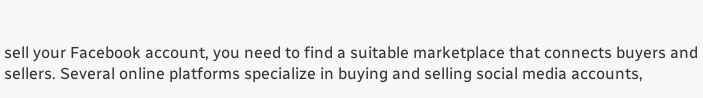sell your Facebook account, you need to find a suitable marketplace that connects buyers and sellers. Several online platforms specialize in buying and selling social media accounts,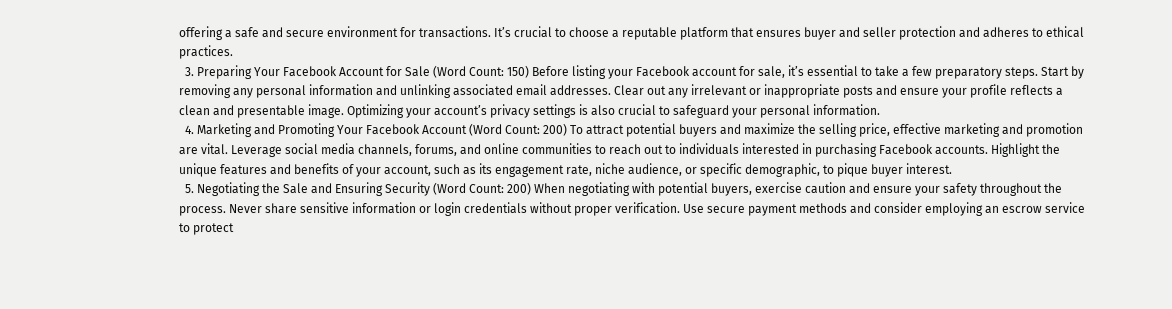offering a safe and secure environment for transactions. It’s crucial to choose a reputable platform that ensures buyer and seller protection and adheres to ethical practices.
  3. Preparing Your Facebook Account for Sale (Word Count: 150) Before listing your Facebook account for sale, it’s essential to take a few preparatory steps. Start by removing any personal information and unlinking associated email addresses. Clear out any irrelevant or inappropriate posts and ensure your profile reflects a clean and presentable image. Optimizing your account’s privacy settings is also crucial to safeguard your personal information.
  4. Marketing and Promoting Your Facebook Account (Word Count: 200) To attract potential buyers and maximize the selling price, effective marketing and promotion are vital. Leverage social media channels, forums, and online communities to reach out to individuals interested in purchasing Facebook accounts. Highlight the unique features and benefits of your account, such as its engagement rate, niche audience, or specific demographic, to pique buyer interest.
  5. Negotiating the Sale and Ensuring Security (Word Count: 200) When negotiating with potential buyers, exercise caution and ensure your safety throughout the process. Never share sensitive information or login credentials without proper verification. Use secure payment methods and consider employing an escrow service to protect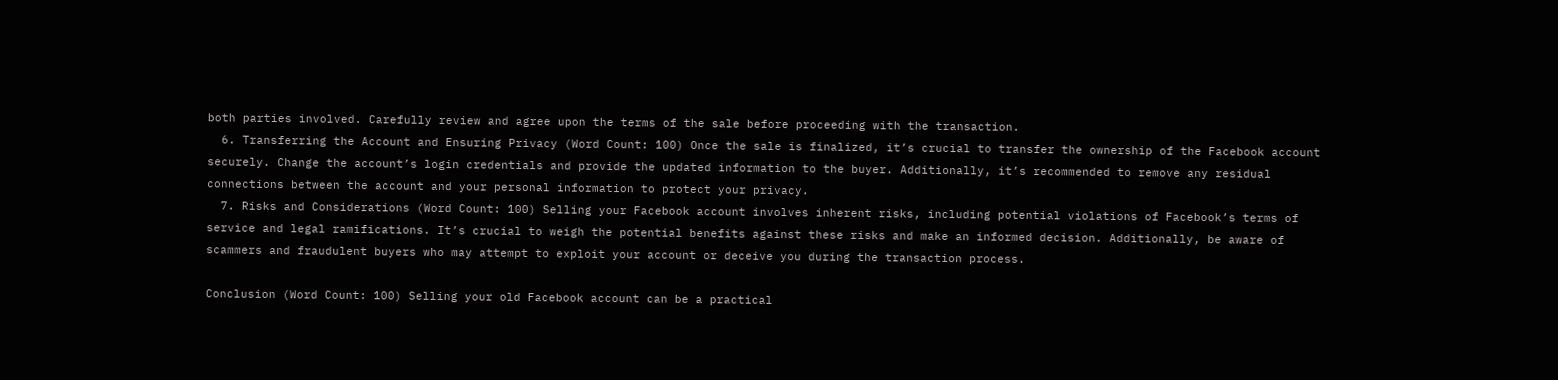both parties involved. Carefully review and agree upon the terms of the sale before proceeding with the transaction.
  6. Transferring the Account and Ensuring Privacy (Word Count: 100) Once the sale is finalized, it’s crucial to transfer the ownership of the Facebook account securely. Change the account’s login credentials and provide the updated information to the buyer. Additionally, it’s recommended to remove any residual connections between the account and your personal information to protect your privacy.
  7. Risks and Considerations (Word Count: 100) Selling your Facebook account involves inherent risks, including potential violations of Facebook’s terms of service and legal ramifications. It’s crucial to weigh the potential benefits against these risks and make an informed decision. Additionally, be aware of scammers and fraudulent buyers who may attempt to exploit your account or deceive you during the transaction process.

Conclusion (Word Count: 100) Selling your old Facebook account can be a practical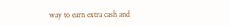way to earn extra cash and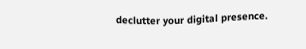declutter your digital presence.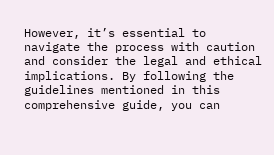However, it’s essential to navigate the process with caution and consider the legal and ethical implications. By following the guidelines mentioned in this comprehensive guide, you can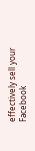effectively sell your Facebook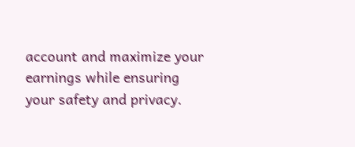account and maximize your earnings while ensuring your safety and privacy.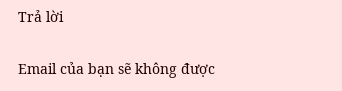Trả lời

Email của bạn sẽ không được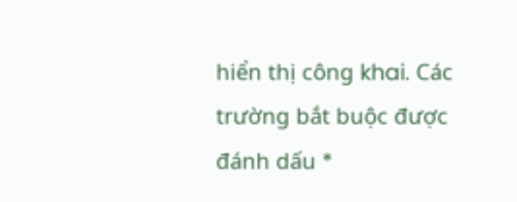hiển thị công khai. Các trường bắt buộc được đánh dấu *